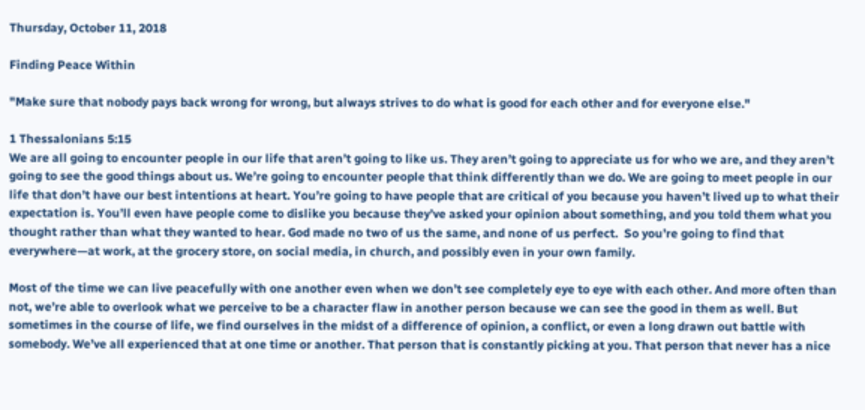Thursday, October 11, 2018

Finding Peace Within

"Make sure that nobody pays back wrong for wrong, but always strives to do what is good for each other and for everyone else."

1 Thessalonians 5:15
We are all going to encounter people in our life that aren’t going to like us. They aren’t going to appreciate us for who we are, and they aren’t going to see the good things about us. We’re going to encounter people that think differently than we do. We are going to meet people in our life that don’t have our best intentions at heart. You’re going to have people that are critical of you because you haven’t lived up to what their expectation is. You’ll even have people come to dislike you because they’ve asked your opinion about something, and you told them what you thought rather than what they wanted to hear. God made no two of us the same, and none of us perfect.  So you’re going to find that everywhere—at work, at the grocery store, on social media, in church, and possibly even in your own family.

Most of the time we can live peacefully with one another even when we don’t see completely eye to eye with each other. And more often than not, we’re able to overlook what we perceive to be a character flaw in another person because we can see the good in them as well. But sometimes in the course of life, we find ourselves in the midst of a difference of opinion, a conflict, or even a long drawn out battle with somebody. We’ve all experienced that at one time or another. That person that is constantly picking at you. That person that never has a nice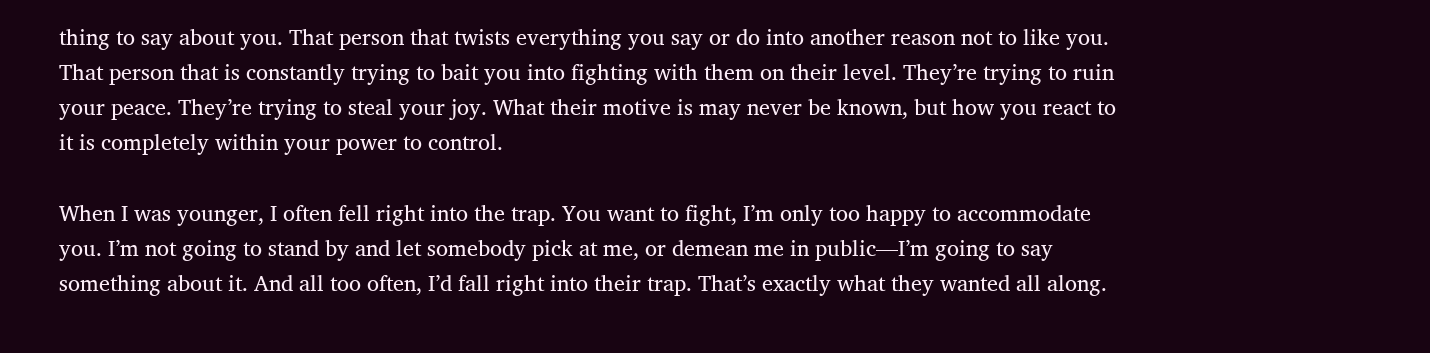thing to say about you. That person that twists everything you say or do into another reason not to like you. That person that is constantly trying to bait you into fighting with them on their level. They’re trying to ruin your peace. They’re trying to steal your joy. What their motive is may never be known, but how you react to it is completely within your power to control.

When I was younger, I often fell right into the trap. You want to fight, I’m only too happy to accommodate you. I’m not going to stand by and let somebody pick at me, or demean me in public—I’m going to say something about it. And all too often, I’d fall right into their trap. That’s exactly what they wanted all along.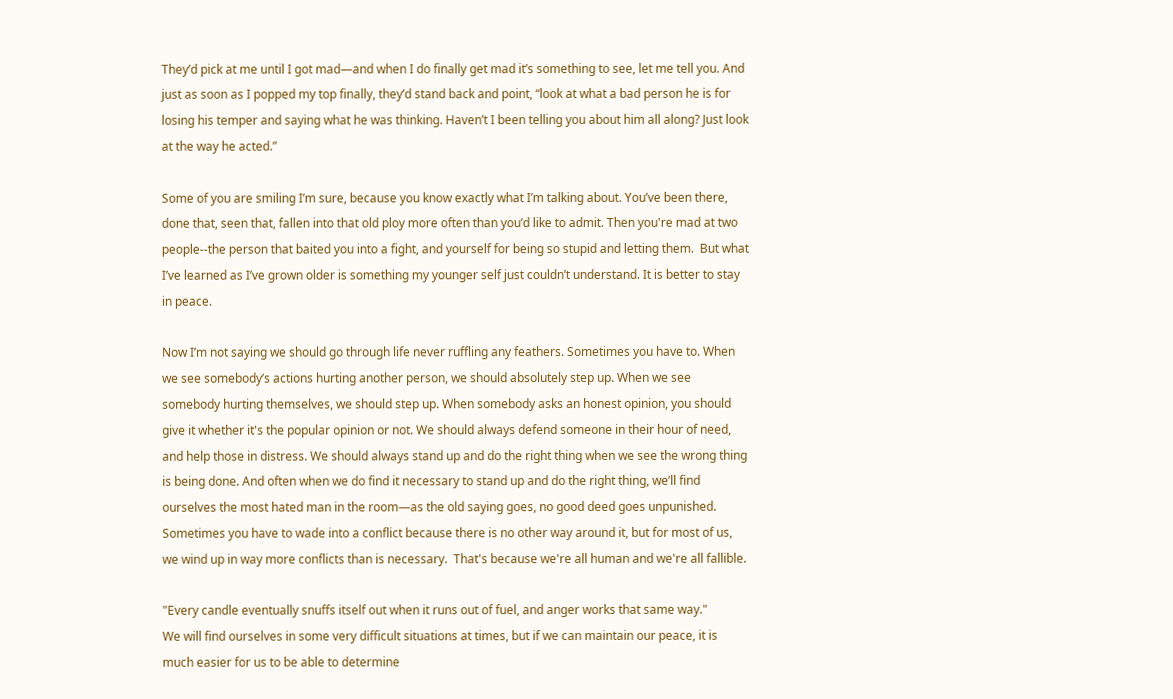They’d pick at me until I got mad—and when I do finally get mad it’s something to see, let me tell you. And just as soon as I popped my top finally, they’d stand back and point, “look at what a bad person he is for losing his temper and saying what he was thinking. Haven’t I been telling you about him all along? Just look at the way he acted.”

Some of you are smiling I’m sure, because you know exactly what I’m talking about. You’ve been there, done that, seen that, fallen into that old ploy more often than you’d like to admit. Then you're mad at two people--the person that baited you into a fight, and yourself for being so stupid and letting them.  But what I’ve learned as I’ve grown older is something my younger self just couldn’t understand. It is better to stay in peace.

Now I’m not saying we should go through life never ruffling any feathers. Sometimes you have to. When we see somebody’s actions hurting another person, we should absolutely step up. When we see somebody hurting themselves, we should step up. When somebody asks an honest opinion, you should give it whether it's the popular opinion or not. We should always defend someone in their hour of need, and help those in distress. We should always stand up and do the right thing when we see the wrong thing is being done. And often when we do find it necessary to stand up and do the right thing, we’ll find ourselves the most hated man in the room—as the old saying goes, no good deed goes unpunished.  Sometimes you have to wade into a conflict because there is no other way around it, but for most of us, we wind up in way more conflicts than is necessary.  That's because we're all human and we're all fallible.

"Every candle eventually snuffs itself out when it runs out of fuel, and anger works that same way."
We will find ourselves in some very difficult situations at times, but if we can maintain our peace, it is much easier for us to be able to determine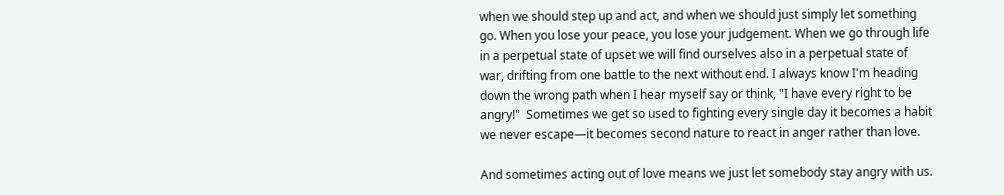when we should step up and act, and when we should just simply let something go. When you lose your peace, you lose your judgement. When we go through life in a perpetual state of upset we will find ourselves also in a perpetual state of war, drifting from one battle to the next without end. I always know I'm heading down the wrong path when I hear myself say or think, "I have every right to be angry!"  Sometimes we get so used to fighting every single day it becomes a habit we never escape—it becomes second nature to react in anger rather than love.

And sometimes acting out of love means we just let somebody stay angry with us.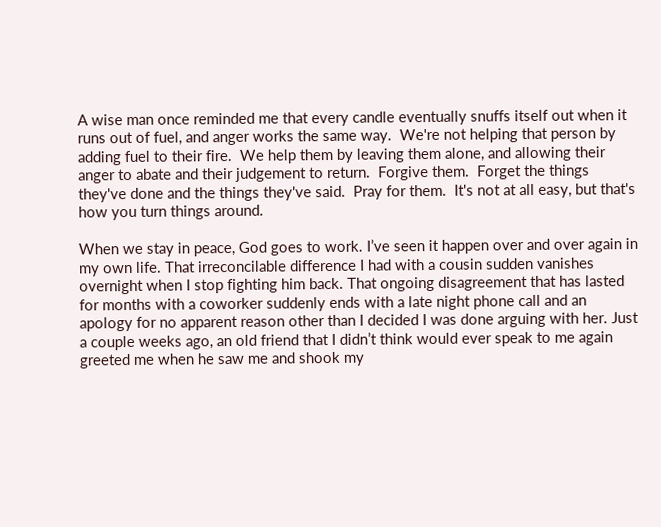A wise man once reminded me that every candle eventually snuffs itself out when it runs out of fuel, and anger works the same way.  We're not helping that person by adding fuel to their fire.  We help them by leaving them alone, and allowing their anger to abate and their judgement to return.  Forgive them.  Forget the things they've done and the things they've said.  Pray for them.  It's not at all easy, but that's how you turn things around.

When we stay in peace, God goes to work. I’ve seen it happen over and over again in my own life. That irreconcilable difference I had with a cousin sudden vanishes overnight when I stop fighting him back. That ongoing disagreement that has lasted for months with a coworker suddenly ends with a late night phone call and an apology for no apparent reason other than I decided I was done arguing with her. Just a couple weeks ago, an old friend that I didn’t think would ever speak to me again greeted me when he saw me and shook my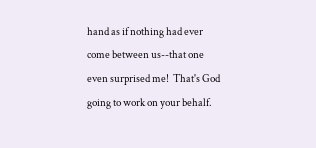hand as if nothing had ever come between us--that one even surprised me!  That's God going to work on your behalf.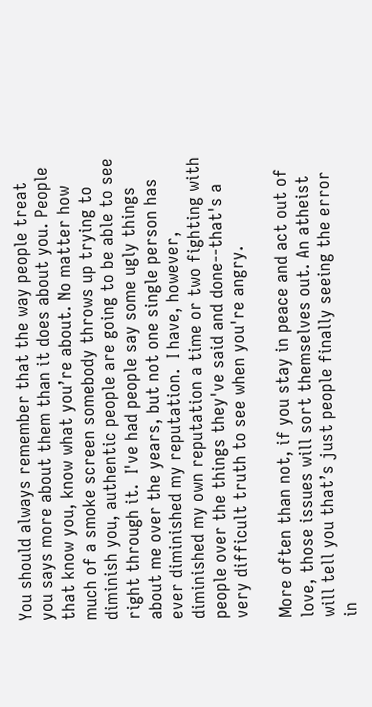You should always remember that the way people treat you says more about them than it does about you. People that know you, know what you’re about. No matter how much of a smoke screen somebody throws up trying to diminish you, authentic people are going to be able to see right through it.  I've had people say some ugly things about me over the years, but not one single person has ever diminished my reputation.  I have, however, diminished my own reputation a time or two fighting with people over the things they've said and done--that's a very difficult truth to see when you're angry.

More often than not, if you stay in peace and act out of love, those issues will sort themselves out. An atheist will tell you that’s just people finally seeing the error in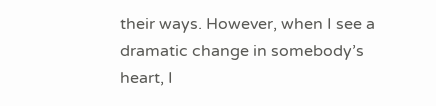their ways. However, when I see a dramatic change in somebody’s heart, I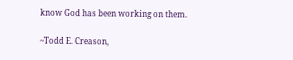know God has been working on them.

~Todd E. Creason,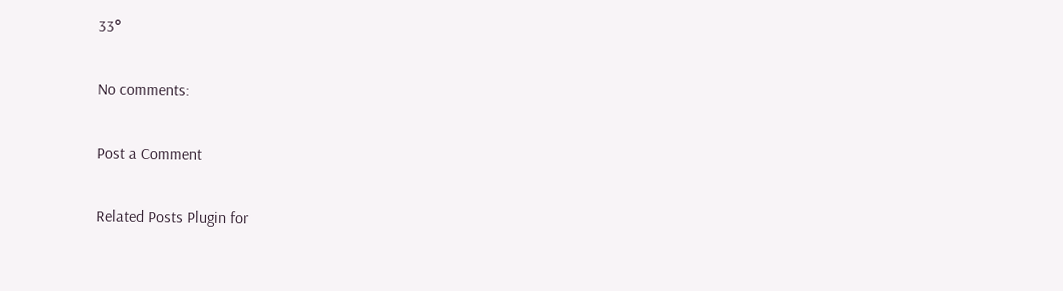33°

No comments:

Post a Comment

Related Posts Plugin for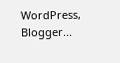WordPress, Blogger...